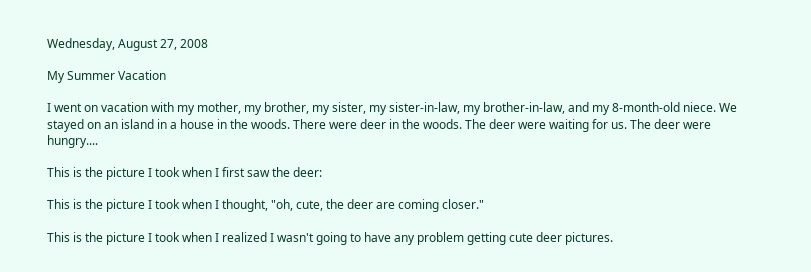Wednesday, August 27, 2008

My Summer Vacation

I went on vacation with my mother, my brother, my sister, my sister-in-law, my brother-in-law, and my 8-month-old niece. We stayed on an island in a house in the woods. There were deer in the woods. The deer were waiting for us. The deer were hungry....

This is the picture I took when I first saw the deer:

This is the picture I took when I thought, "oh, cute, the deer are coming closer."

This is the picture I took when I realized I wasn't going to have any problem getting cute deer pictures.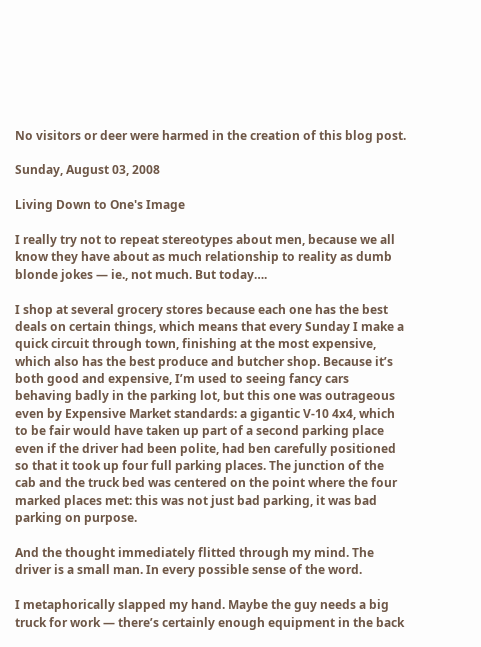No visitors or deer were harmed in the creation of this blog post.

Sunday, August 03, 2008

Living Down to One's Image

I really try not to repeat stereotypes about men, because we all know they have about as much relationship to reality as dumb blonde jokes — ie., not much. But today….

I shop at several grocery stores because each one has the best deals on certain things, which means that every Sunday I make a quick circuit through town, finishing at the most expensive, which also has the best produce and butcher shop. Because it’s both good and expensive, I’m used to seeing fancy cars behaving badly in the parking lot, but this one was outrageous even by Expensive Market standards: a gigantic V-10 4x4, which to be fair would have taken up part of a second parking place even if the driver had been polite, had ben carefully positioned so that it took up four full parking places. The junction of the cab and the truck bed was centered on the point where the four marked places met: this was not just bad parking, it was bad parking on purpose.

And the thought immediately flitted through my mind. The driver is a small man. In every possible sense of the word.

I metaphorically slapped my hand. Maybe the guy needs a big truck for work — there’s certainly enough equipment in the back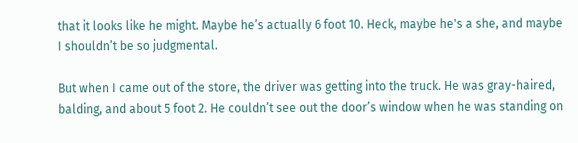that it looks like he might. Maybe he’s actually 6 foot 10. Heck, maybe he's a she, and maybe I shouldn’t be so judgmental.

But when I came out of the store, the driver was getting into the truck. He was gray-haired, balding, and about 5 foot 2. He couldn’t see out the door’s window when he was standing on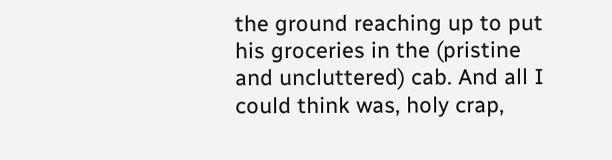the ground reaching up to put his groceries in the (pristine and uncluttered) cab. And all I could think was, holy crap,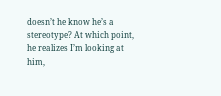doesn’t he know he’s a stereotype? At which point, he realizes I’m looking at him,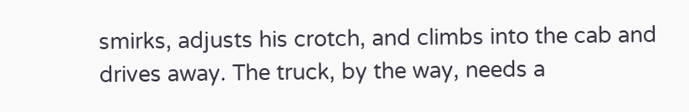smirks, adjusts his crotch, and climbs into the cab and drives away. The truck, by the way, needs a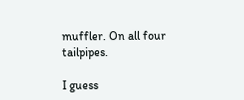muffler. On all four tailpipes.

I guess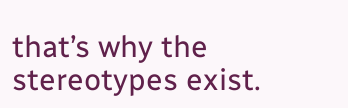that’s why the stereotypes exist.